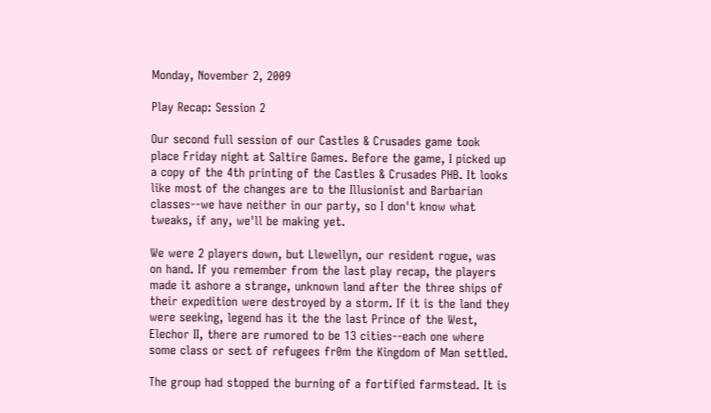Monday, November 2, 2009

Play Recap: Session 2

Our second full session of our Castles & Crusades game took place Friday night at Saltire Games. Before the game, I picked up a copy of the 4th printing of the Castles & Crusades PHB. It looks like most of the changes are to the Illusionist and Barbarian classes--we have neither in our party, so I don't know what tweaks, if any, we'll be making yet.

We were 2 players down, but Llewellyn, our resident rogue, was on hand. If you remember from the last play recap, the players made it ashore a strange, unknown land after the three ships of their expedition were destroyed by a storm. If it is the land they were seeking, legend has it the the last Prince of the West, Elechor II, there are rumored to be 13 cities--each one where some class or sect of refugees fr0m the Kingdom of Man settled.

The group had stopped the burning of a fortified farmstead. It is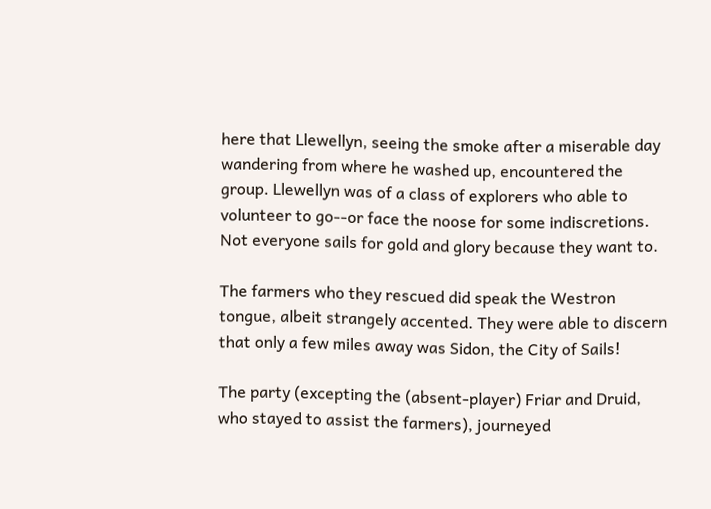here that Llewellyn, seeing the smoke after a miserable day wandering from where he washed up, encountered the group. Llewellyn was of a class of explorers who able to volunteer to go--or face the noose for some indiscretions. Not everyone sails for gold and glory because they want to.

The farmers who they rescued did speak the Westron tongue, albeit strangely accented. They were able to discern that only a few miles away was Sidon, the City of Sails!

The party (excepting the (absent-player) Friar and Druid, who stayed to assist the farmers), journeyed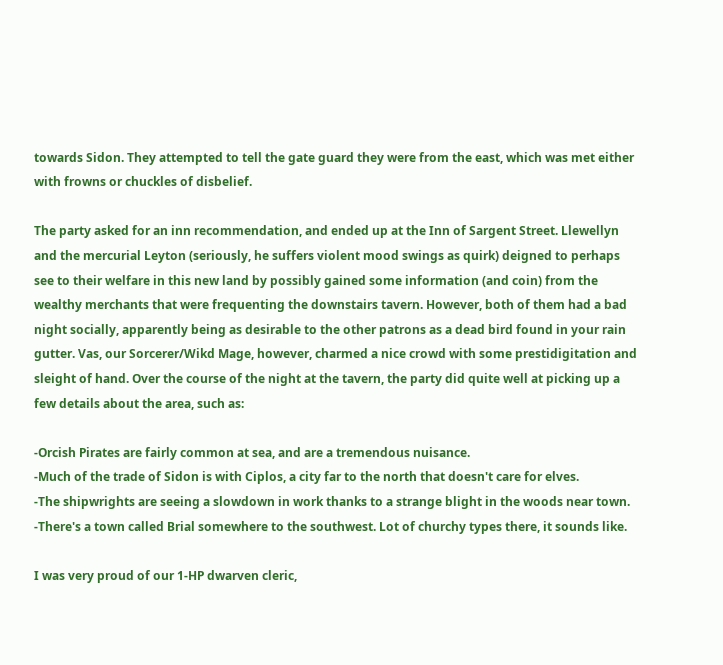towards Sidon. They attempted to tell the gate guard they were from the east, which was met either with frowns or chuckles of disbelief.

The party asked for an inn recommendation, and ended up at the Inn of Sargent Street. Llewellyn and the mercurial Leyton (seriously, he suffers violent mood swings as quirk) deigned to perhaps see to their welfare in this new land by possibly gained some information (and coin) from the wealthy merchants that were frequenting the downstairs tavern. However, both of them had a bad night socially, apparently being as desirable to the other patrons as a dead bird found in your rain gutter. Vas, our Sorcerer/Wikd Mage, however, charmed a nice crowd with some prestidigitation and sleight of hand. Over the course of the night at the tavern, the party did quite well at picking up a few details about the area, such as:

-Orcish Pirates are fairly common at sea, and are a tremendous nuisance.
-Much of the trade of Sidon is with Ciplos, a city far to the north that doesn't care for elves.
-The shipwrights are seeing a slowdown in work thanks to a strange blight in the woods near town.
-There's a town called Brial somewhere to the southwest. Lot of churchy types there, it sounds like.

I was very proud of our 1-HP dwarven cleric,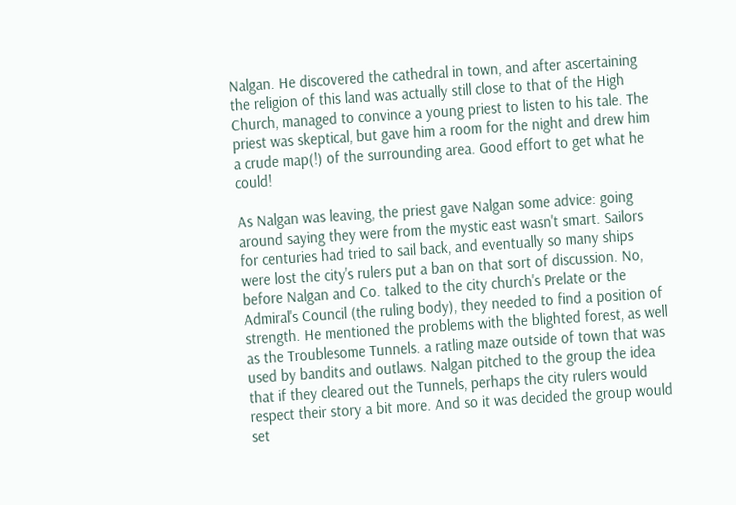Nalgan. He discovered the cathedral in town, and after ascertaining the religion of this land was actually still close to that of the High Church, managed to convince a young priest to listen to his tale. The priest was skeptical, but gave him a room for the night and drew him a crude map(!) of the surrounding area. Good effort to get what he could!

As Nalgan was leaving, the priest gave Nalgan some advice: going around saying they were from the mystic east wasn't smart. Sailors for centuries had tried to sail back, and eventually so many ships were lost the city's rulers put a ban on that sort of discussion. No, before Nalgan and Co. talked to the city church's Prelate or the Admiral's Council (the ruling body), they needed to find a position of strength. He mentioned the problems with the blighted forest, as well as the Troublesome Tunnels. a ratling maze outside of town that was used by bandits and outlaws. Nalgan pitched to the group the idea that if they cleared out the Tunnels, perhaps the city rulers would respect their story a bit more. And so it was decided the group would set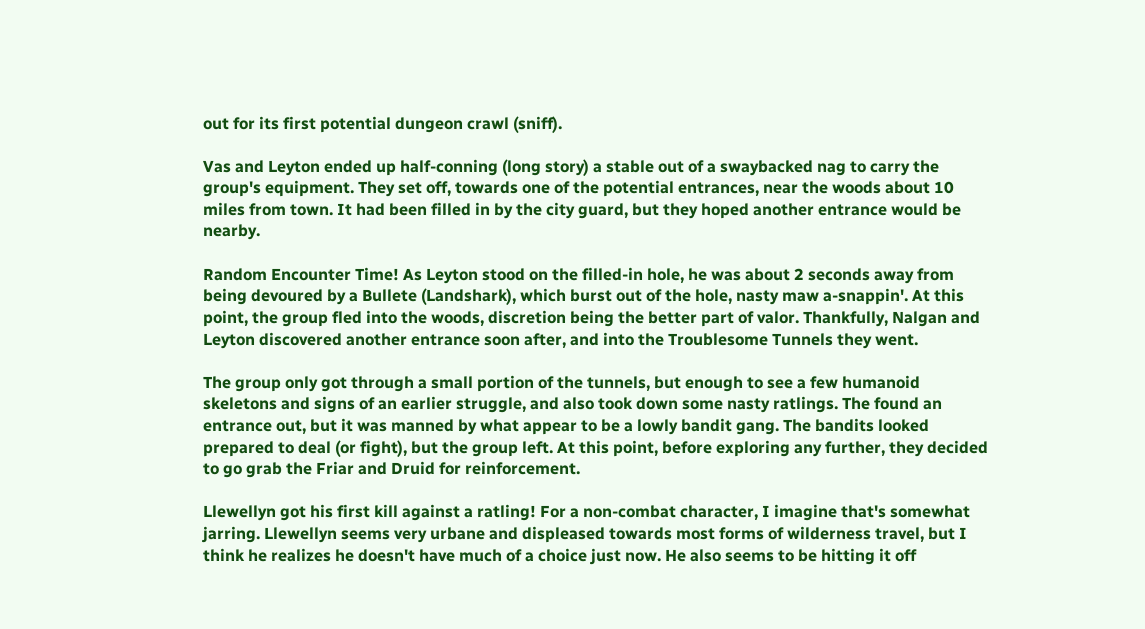out for its first potential dungeon crawl (sniff).

Vas and Leyton ended up half-conning (long story) a stable out of a swaybacked nag to carry the group's equipment. They set off, towards one of the potential entrances, near the woods about 10 miles from town. It had been filled in by the city guard, but they hoped another entrance would be nearby.

Random Encounter Time! As Leyton stood on the filled-in hole, he was about 2 seconds away from being devoured by a Bullete (Landshark), which burst out of the hole, nasty maw a-snappin'. At this point, the group fled into the woods, discretion being the better part of valor. Thankfully, Nalgan and Leyton discovered another entrance soon after, and into the Troublesome Tunnels they went.

The group only got through a small portion of the tunnels, but enough to see a few humanoid skeletons and signs of an earlier struggle, and also took down some nasty ratlings. The found an entrance out, but it was manned by what appear to be a lowly bandit gang. The bandits looked prepared to deal (or fight), but the group left. At this point, before exploring any further, they decided to go grab the Friar and Druid for reinforcement.

Llewellyn got his first kill against a ratling! For a non-combat character, I imagine that's somewhat jarring. Llewellyn seems very urbane and displeased towards most forms of wilderness travel, but I think he realizes he doesn't have much of a choice just now. He also seems to be hitting it off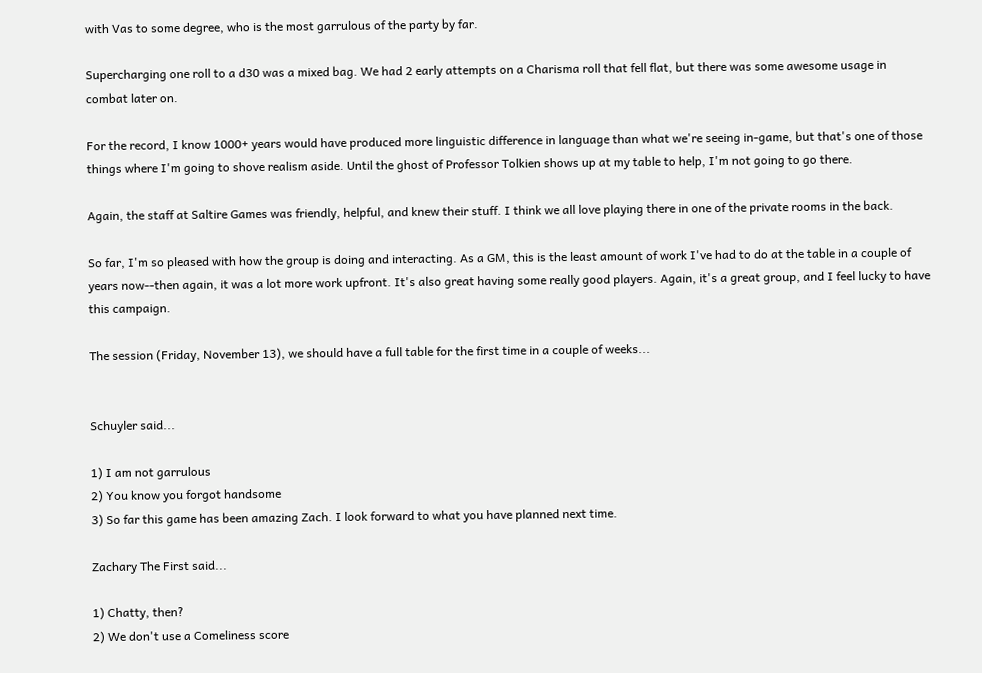with Vas to some degree, who is the most garrulous of the party by far.

Supercharging one roll to a d30 was a mixed bag. We had 2 early attempts on a Charisma roll that fell flat, but there was some awesome usage in combat later on.

For the record, I know 1000+ years would have produced more linguistic difference in language than what we're seeing in-game, but that's one of those things where I'm going to shove realism aside. Until the ghost of Professor Tolkien shows up at my table to help, I'm not going to go there.

Again, the staff at Saltire Games was friendly, helpful, and knew their stuff. I think we all love playing there in one of the private rooms in the back.

So far, I'm so pleased with how the group is doing and interacting. As a GM, this is the least amount of work I've had to do at the table in a couple of years now--then again, it was a lot more work upfront. It's also great having some really good players. Again, it's a great group, and I feel lucky to have this campaign.

The session (Friday, November 13), we should have a full table for the first time in a couple of weeks...


Schuyler said...

1) I am not garrulous
2) You know you forgot handsome
3) So far this game has been amazing Zach. I look forward to what you have planned next time.

Zachary The First said...

1) Chatty, then?
2) We don't use a Comeliness score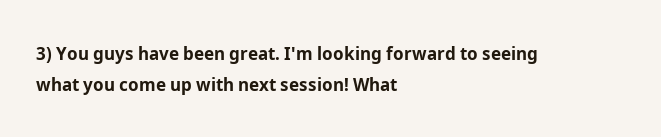3) You guys have been great. I'm looking forward to seeing what you come up with next session! What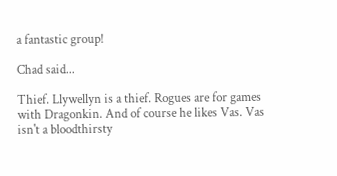a fantastic group!

Chad said...

Thief. Llywellyn is a thief. Rogues are for games with Dragonkin. And of course he likes Vas. Vas isn't a bloodthirsty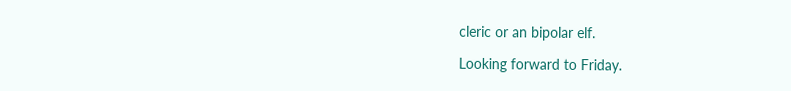cleric or an bipolar elf.

Looking forward to Friday.